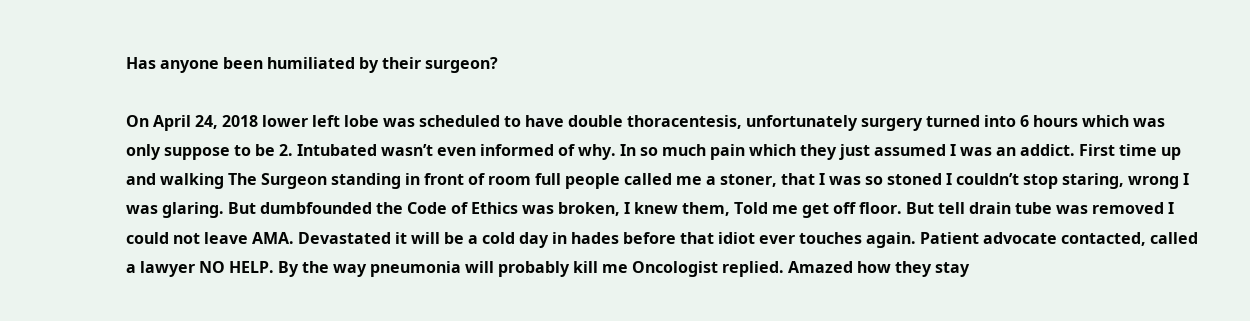Has anyone been humiliated by their surgeon?

On April 24, 2018 lower left lobe was scheduled to have double thoracentesis, unfortunately surgery turned into 6 hours which was only suppose to be 2. Intubated wasn’t even informed of why. In so much pain which they just assumed I was an addict. First time up and walking The Surgeon standing in front of room full people called me a stoner, that I was so stoned I couldn’t stop staring, wrong I was glaring. But dumbfounded the Code of Ethics was broken, I knew them, Told me get off floor. But tell drain tube was removed I could not leave AMA. Devastated it will be a cold day in hades before that idiot ever touches again. Patient advocate contacted, called a lawyer NO HELP. By the way pneumonia will probably kill me Oncologist replied. Amazed how they stay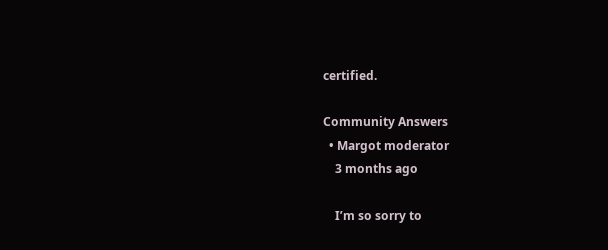certified.

Community Answers
  • Margot moderator
    3 months ago

    I’m so sorry to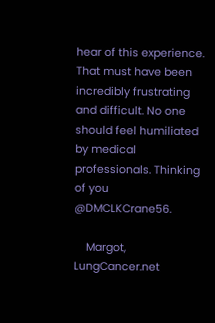hear of this experience. That must have been incredibly frustrating and difficult. No one should feel humiliated by medical professionals. Thinking of you @DMCLKCrane56.

    Margot, LungCancer.net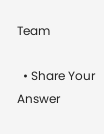Team

  • Share Your Answer